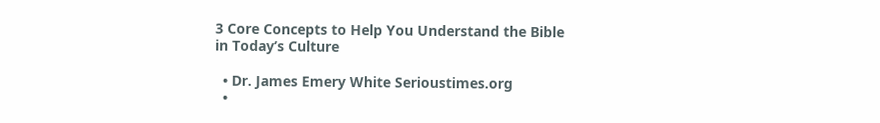3 Core Concepts to Help You Understand the Bible in Today’s Culture

  • Dr. James Emery White Serioustimes.org
  •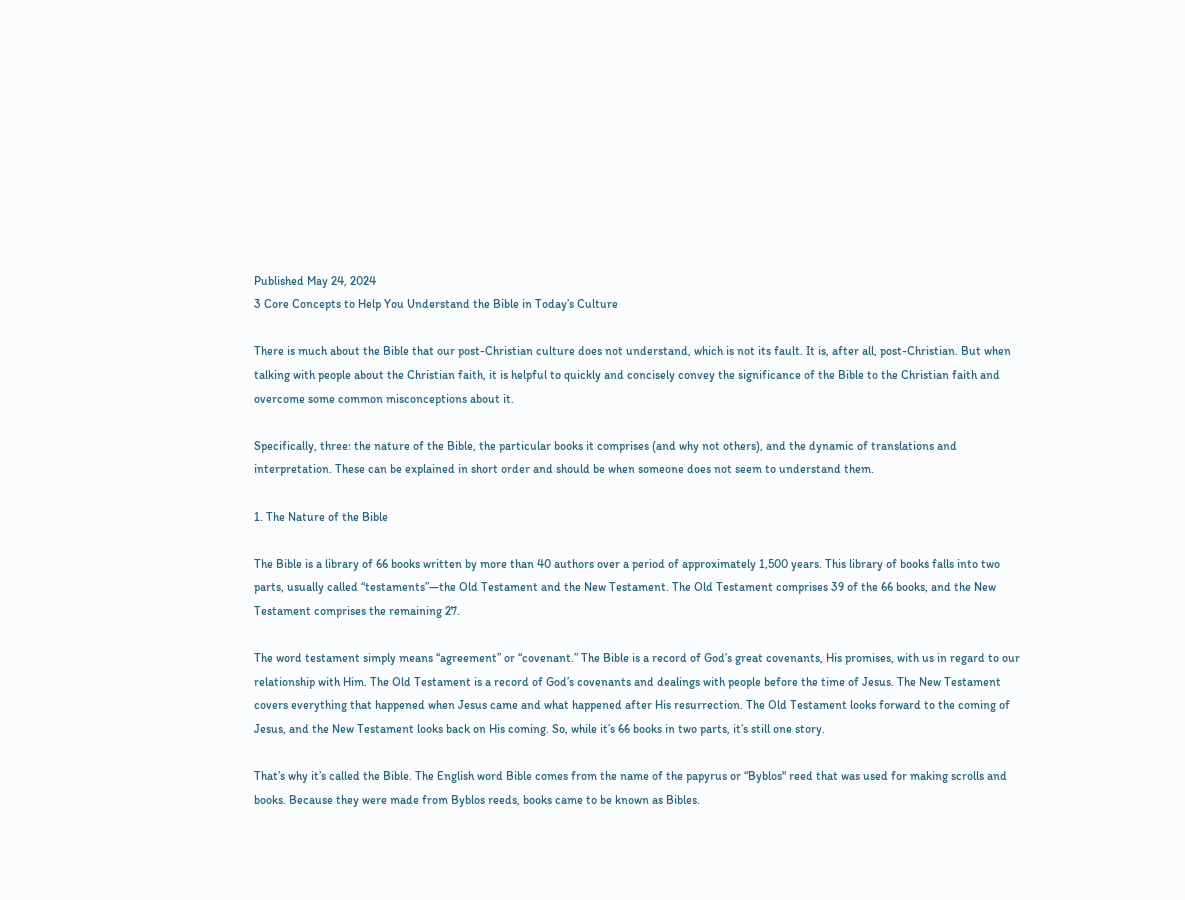Published May 24, 2024
3 Core Concepts to Help You Understand the Bible in Today’s Culture

There is much about the Bible that our post-Christian culture does not understand, which is not its fault. It is, after all, post-Christian. But when talking with people about the Christian faith, it is helpful to quickly and concisely convey the significance of the Bible to the Christian faith and overcome some common misconceptions about it.

Specifically, three: the nature of the Bible, the particular books it comprises (and why not others), and the dynamic of translations and interpretation. These can be explained in short order and should be when someone does not seem to understand them.

1. The Nature of the Bible

The Bible is a library of 66 books written by more than 40 authors over a period of approximately 1,500 years. This library of books falls into two parts, usually called “testaments”—the Old Testament and the New Testament. The Old Testament comprises 39 of the 66 books, and the New Testament comprises the remaining 27.

The word testament simply means “agreement” or “covenant.” The Bible is a record of God’s great covenants, His promises, with us in regard to our relationship with Him. The Old Testament is a record of God’s covenants and dealings with people before the time of Jesus. The New Testament covers everything that happened when Jesus came and what happened after His resurrection. The Old Testament looks forward to the coming of Jesus, and the New Testament looks back on His coming. So, while it’s 66 books in two parts, it’s still one story.

That’s why it’s called the Bible. The English word Bible comes from the name of the papyrus or “Byblos" reed that was used for making scrolls and books. Because they were made from Byblos reeds, books came to be known as Bibles.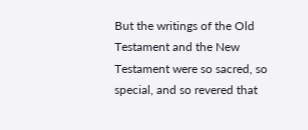But the writings of the Old Testament and the New Testament were so sacred, so special, and so revered that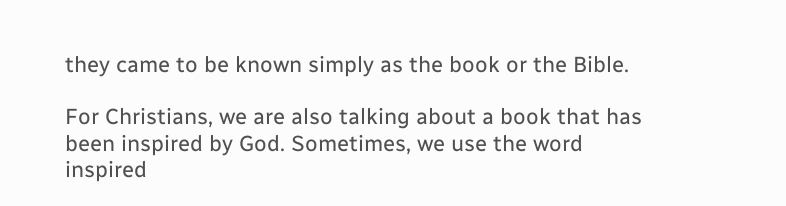they came to be known simply as the book or the Bible.

For Christians, we are also talking about a book that has been inspired by God. Sometimes, we use the word inspired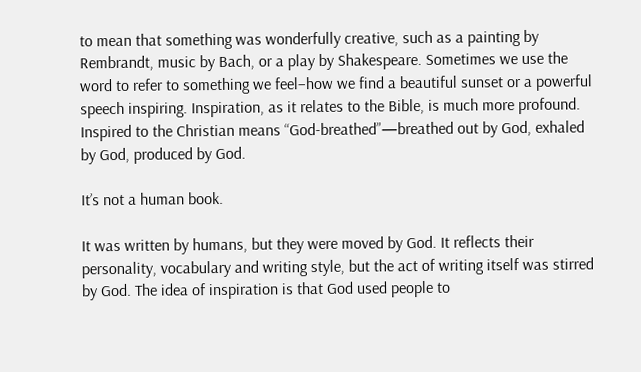to mean that something was wonderfully creative, such as a painting by Rembrandt, music by Bach, or a play by Shakespeare. Sometimes we use the word to refer to something we feel–how we find a beautiful sunset or a powerful speech inspiring. Inspiration, as it relates to the Bible, is much more profound. Inspired to the Christian means “God-breathed”—breathed out by God, exhaled by God, produced by God.

It’s not a human book.

It was written by humans, but they were moved by God. It reflects their personality, vocabulary and writing style, but the act of writing itself was stirred by God. The idea of inspiration is that God used people to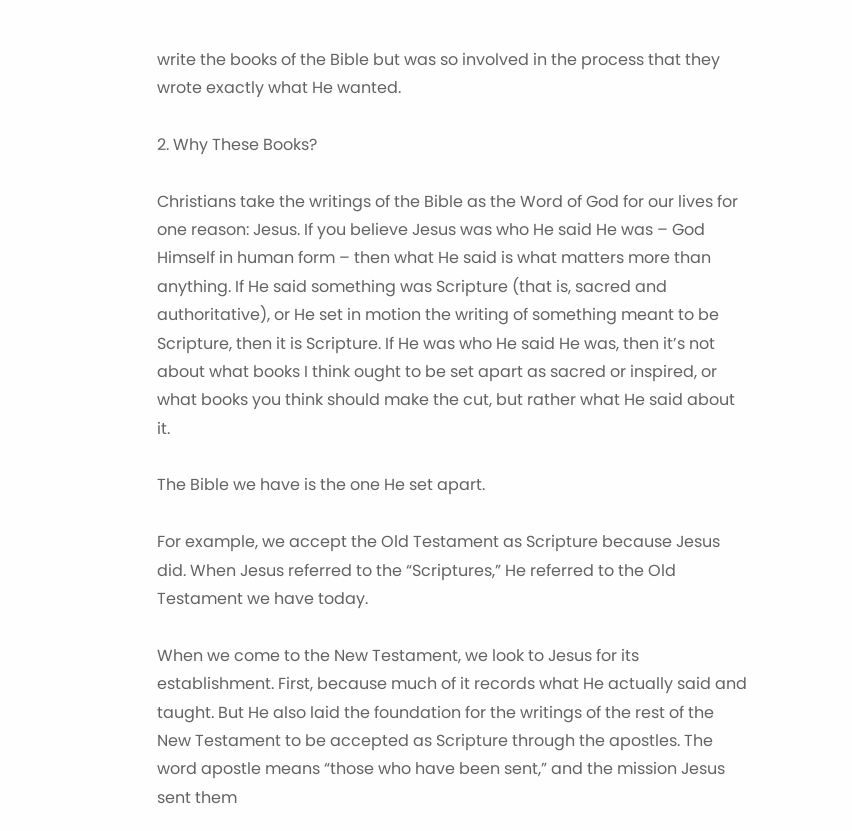write the books of the Bible but was so involved in the process that they wrote exactly what He wanted.

2. Why These Books?

Christians take the writings of the Bible as the Word of God for our lives for one reason: Jesus. If you believe Jesus was who He said He was – God Himself in human form – then what He said is what matters more than anything. If He said something was Scripture (that is, sacred and authoritative), or He set in motion the writing of something meant to be Scripture, then it is Scripture. If He was who He said He was, then it’s not about what books I think ought to be set apart as sacred or inspired, or what books you think should make the cut, but rather what He said about it.

The Bible we have is the one He set apart.

For example, we accept the Old Testament as Scripture because Jesus did. When Jesus referred to the “Scriptures,” He referred to the Old Testament we have today.

When we come to the New Testament, we look to Jesus for its establishment. First, because much of it records what He actually said and taught. But He also laid the foundation for the writings of the rest of the New Testament to be accepted as Scripture through the apostles. The word apostle means “those who have been sent,” and the mission Jesus sent them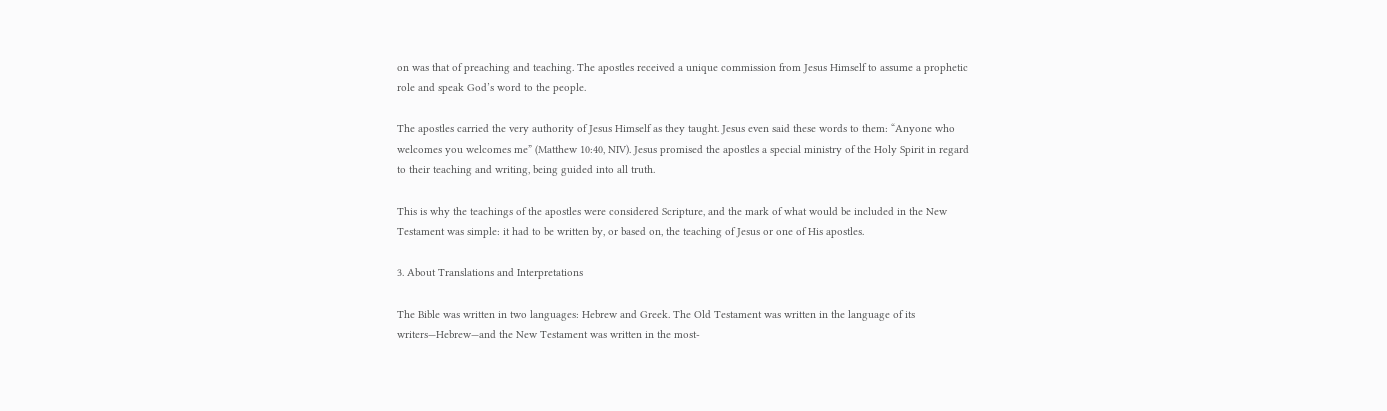on was that of preaching and teaching. The apostles received a unique commission from Jesus Himself to assume a prophetic role and speak God’s word to the people.

The apostles carried the very authority of Jesus Himself as they taught. Jesus even said these words to them: “Anyone who welcomes you welcomes me” (Matthew 10:40, NIV). Jesus promised the apostles a special ministry of the Holy Spirit in regard to their teaching and writing, being guided into all truth.

This is why the teachings of the apostles were considered Scripture, and the mark of what would be included in the New Testament was simple: it had to be written by, or based on, the teaching of Jesus or one of His apostles.

3. About Translations and Interpretations

The Bible was written in two languages: Hebrew and Greek. The Old Testament was written in the language of its writers—Hebrew—and the New Testament was written in the most-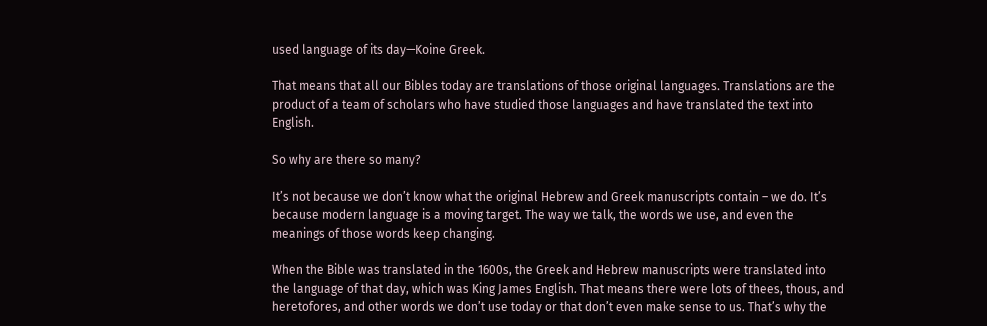used language of its day—Koine Greek.

That means that all our Bibles today are translations of those original languages. Translations are the product of a team of scholars who have studied those languages and have translated the text into English.

So why are there so many?

It’s not because we don’t know what the original Hebrew and Greek manuscripts contain – we do. It’s because modern language is a moving target. The way we talk, the words we use, and even the meanings of those words keep changing.

When the Bible was translated in the 1600s, the Greek and Hebrew manuscripts were translated into the language of that day, which was King James English. That means there were lots of thees, thous, and heretofores, and other words we don’t use today or that don’t even make sense to us. That’s why the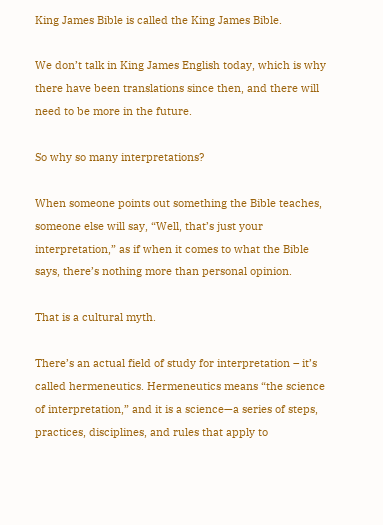King James Bible is called the King James Bible.

We don’t talk in King James English today, which is why there have been translations since then, and there will need to be more in the future.

So why so many interpretations?

When someone points out something the Bible teaches, someone else will say, “Well, that’s just your interpretation,” as if when it comes to what the Bible says, there’s nothing more than personal opinion.

That is a cultural myth.

There’s an actual field of study for interpretation – it’s called hermeneutics. Hermeneutics means “the science of interpretation,” and it is a science—a series of steps, practices, disciplines, and rules that apply to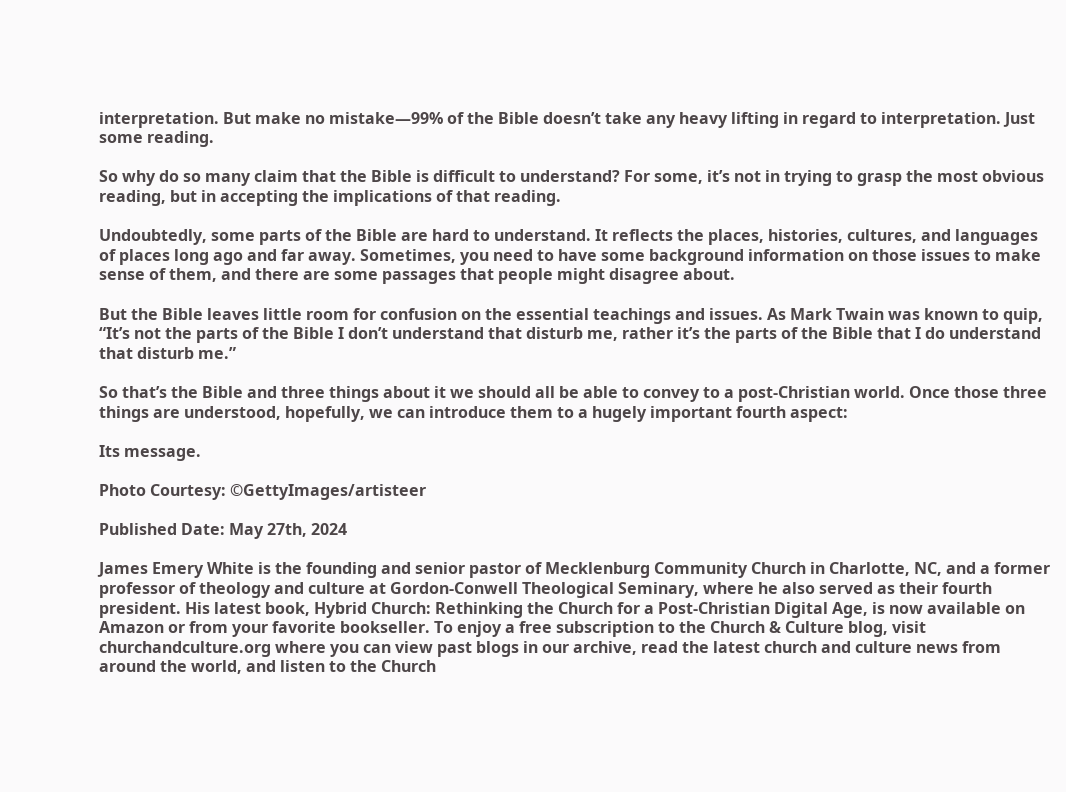interpretation. But make no mistake—99% of the Bible doesn’t take any heavy lifting in regard to interpretation. Just some reading.

So why do so many claim that the Bible is difficult to understand? For some, it’s not in trying to grasp the most obvious reading, but in accepting the implications of that reading.

Undoubtedly, some parts of the Bible are hard to understand. It reflects the places, histories, cultures, and languages of places long ago and far away. Sometimes, you need to have some background information on those issues to make sense of them, and there are some passages that people might disagree about.

But the Bible leaves little room for confusion on the essential teachings and issues. As Mark Twain was known to quip, “It’s not the parts of the Bible I don’t understand that disturb me, rather it’s the parts of the Bible that I do understand that disturb me.”

So that’s the Bible and three things about it we should all be able to convey to a post-Christian world. Once those three things are understood, hopefully, we can introduce them to a hugely important fourth aspect:

Its message.

Photo Courtesy: ©GettyImages/artisteer

Published Date: May 27th, 2024

James Emery White is the founding and senior pastor of Mecklenburg Community Church in Charlotte, NC, and a former professor of theology and culture at Gordon-Conwell Theological Seminary, where he also served as their fourth president. His latest book, Hybrid Church: Rethinking the Church for a Post-Christian Digital Age, is now available on Amazon or from your favorite bookseller. To enjoy a free subscription to the Church & Culture blog, visit churchandculture.org where you can view past blogs in our archive, read the latest church and culture news from around the world, and listen to the Church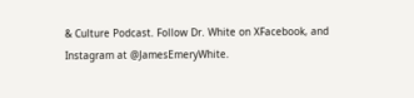& Culture Podcast. Follow Dr. White on XFacebook, and Instagram at @JamesEmeryWhite.